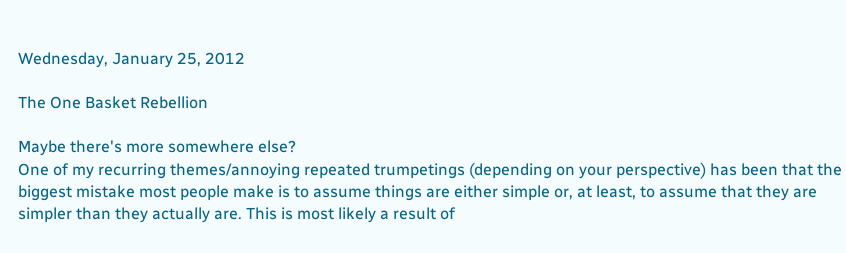Wednesday, January 25, 2012

The One Basket Rebellion

Maybe there's more somewhere else?
One of my recurring themes/annoying repeated trumpetings (depending on your perspective) has been that the biggest mistake most people make is to assume things are either simple or, at least, to assume that they are simpler than they actually are. This is most likely a result of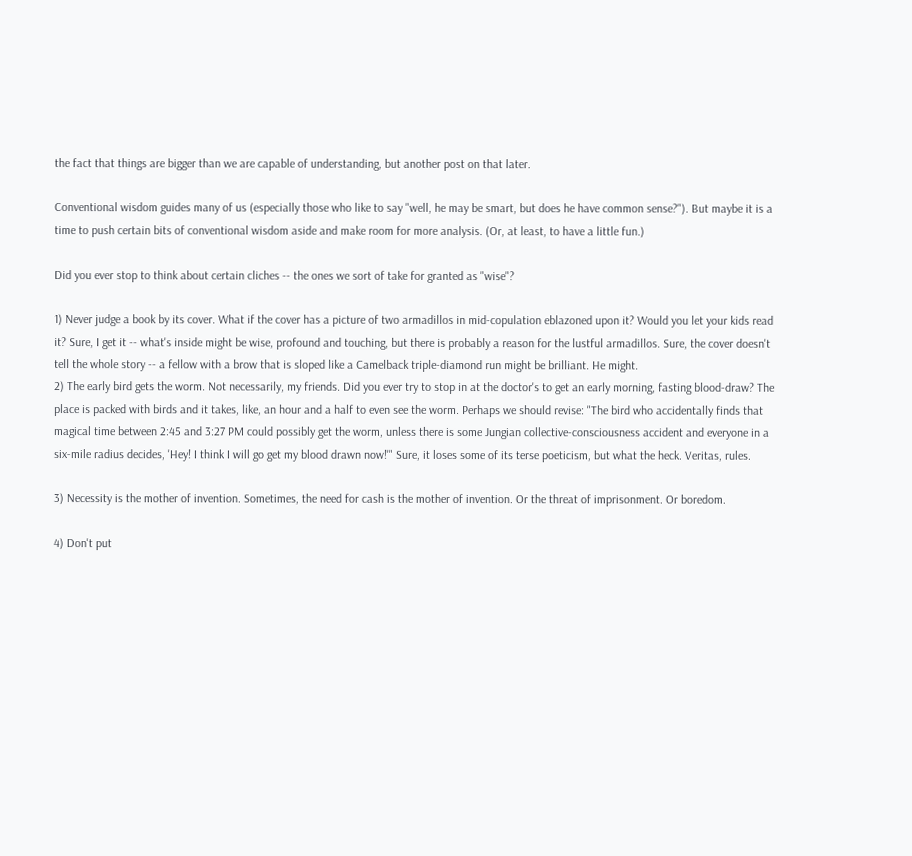the fact that things are bigger than we are capable of understanding, but another post on that later.

Conventional wisdom guides many of us (especially those who like to say "well, he may be smart, but does he have common sense?"). But maybe it is a time to push certain bits of conventional wisdom aside and make room for more analysis. (Or, at least, to have a little fun.)

Did you ever stop to think about certain cliches -- the ones we sort of take for granted as "wise"?

1) Never judge a book by its cover. What if the cover has a picture of two armadillos in mid-copulation eblazoned upon it? Would you let your kids read it? Sure, I get it -- what's inside might be wise, profound and touching, but there is probably a reason for the lustful armadillos. Sure, the cover doesn't tell the whole story -- a fellow with a brow that is sloped like a Camelback triple-diamond run might be brilliant. He might.
2) The early bird gets the worm. Not necessarily, my friends. Did you ever try to stop in at the doctor's to get an early morning, fasting blood-draw? The place is packed with birds and it takes, like, an hour and a half to even see the worm. Perhaps we should revise: "The bird who accidentally finds that magical time between 2:45 and 3:27 PM could possibly get the worm, unless there is some Jungian collective-consciousness accident and everyone in a six-mile radius decides, 'Hey! I think I will go get my blood drawn now!'" Sure, it loses some of its terse poeticism, but what the heck. Veritas, rules.

3) Necessity is the mother of invention. Sometimes, the need for cash is the mother of invention. Or the threat of imprisonment. Or boredom.

4) Don't put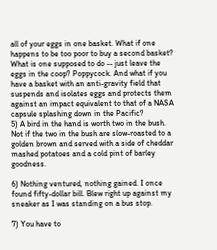all of your eggs in one basket. What if one happens to be too poor to buy a second basket? What is one supposed to do -- just leave the eggs in the coop? Poppycock. And what if you have a basket with an anti-gravity field that suspends and isolates eggs and protects them against an impact equivalent to that of a NASA capsule splashing down in the Pacific?
5) A bird in the hand is worth two in the bush. Not if the two in the bush are slow-roasted to a golden brown and served with a side of cheddar mashed potatoes and a cold pint of barley goodness.

6) Nothing ventured, nothing gained. I once found fifty-dollar bill. Blew right up against my sneaker as I was standing on a bus stop.

7) You have to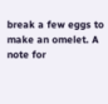break a few eggs to make an omelet. A note for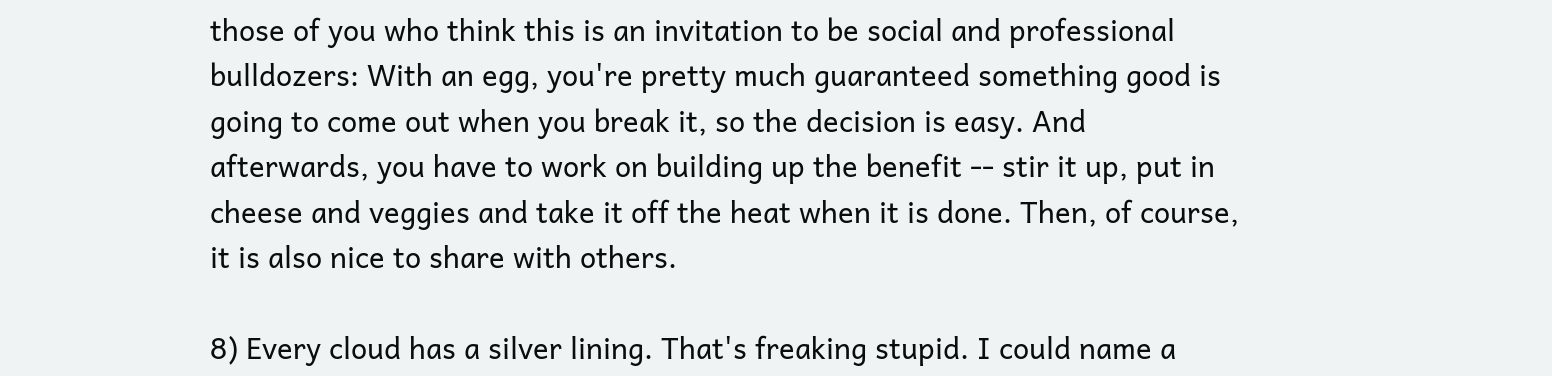those of you who think this is an invitation to be social and professional bulldozers: With an egg, you're pretty much guaranteed something good is going to come out when you break it, so the decision is easy. And afterwards, you have to work on building up the benefit -- stir it up, put in cheese and veggies and take it off the heat when it is done. Then, of course, it is also nice to share with others.

8) Every cloud has a silver lining. That's freaking stupid. I could name a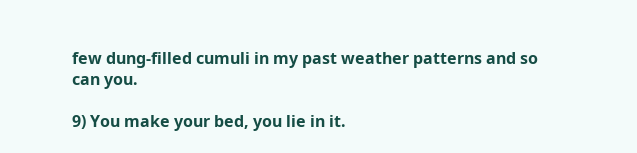few dung-filled cumuli in my past weather patterns and so can you.

9) You make your bed, you lie in it.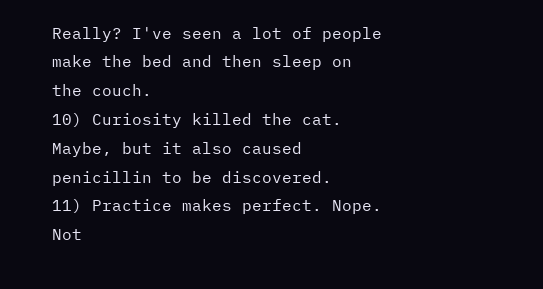Really? I've seen a lot of people make the bed and then sleep on the couch.
10) Curiosity killed the cat. Maybe, but it also caused penicillin to be discovered.
11) Practice makes perfect. Nope. Not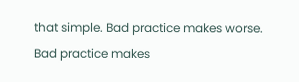that simple. Bad practice makes worse. Bad practice makes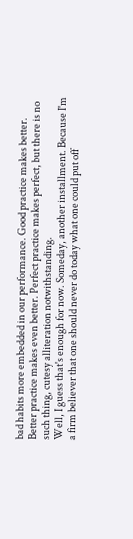bad habits more embedded in our performance. Good practice makes better. Better practice makes even better. Perfect practice makes perfect, but there is no such thing, cutesy alliteration notwithstanding.
Well, I guess that's enough for now. Someday, another installment. Because I'm a firm believer that one should never do today what one could put off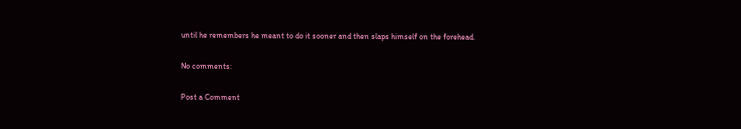until he remembers he meant to do it sooner and then slaps himself on the forehead.

No comments:

Post a Comment